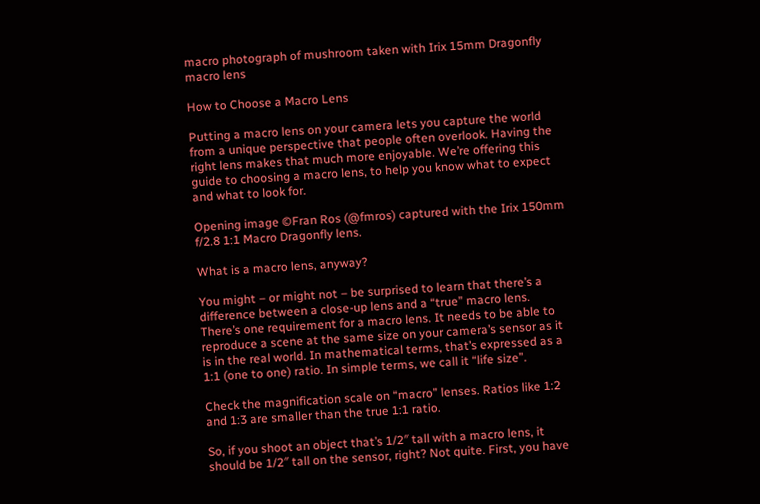macro photograph of mushroom taken with Irix 15mm Dragonfly macro lens

How to Choose a Macro Lens

Putting a macro lens on your camera lets you capture the world from a unique perspective that people often overlook. Having the right lens makes that much more enjoyable. We’re offering this guide to choosing a macro lens, to help you know what to expect and what to look for.

Opening image ©Fran Ros (@fmros) captured with the Irix 150mm f/2.8 1:1 Macro Dragonfly lens.

What is a macro lens, anyway?

You might – or might not – be surprised to learn that there’s a difference between a close-up lens and a “true” macro lens. There’s one requirement for a macro lens. It needs to be able to reproduce a scene at the same size on your camera’s sensor as it is in the real world. In mathematical terms, that’s expressed as a 1:1 (one to one) ratio. In simple terms, we call it “life size”.

Check the magnification scale on “macro” lenses. Ratios like 1:2 and 1:3 are smaller than the true 1:1 ratio.

So, if you shoot an object that’s 1/2″ tall with a macro lens, it should be 1/2″ tall on the sensor, right? Not quite. First, you have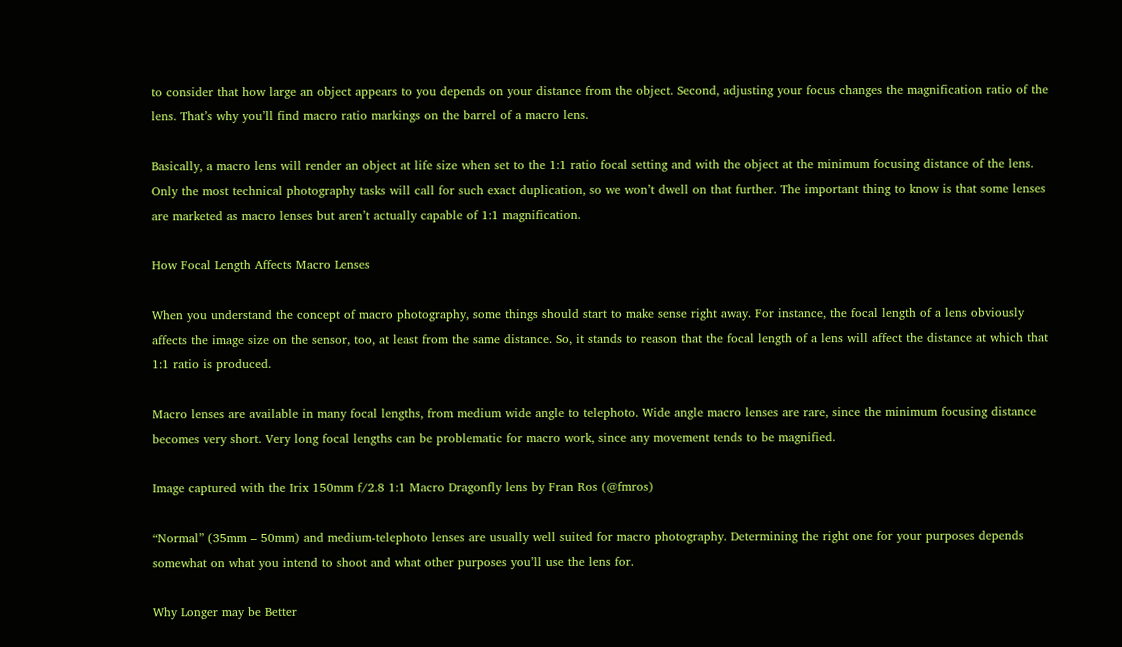to consider that how large an object appears to you depends on your distance from the object. Second, adjusting your focus changes the magnification ratio of the lens. That’s why you’ll find macro ratio markings on the barrel of a macro lens.

Basically, a macro lens will render an object at life size when set to the 1:1 ratio focal setting and with the object at the minimum focusing distance of the lens. Only the most technical photography tasks will call for such exact duplication, so we won’t dwell on that further. The important thing to know is that some lenses are marketed as macro lenses but aren’t actually capable of 1:1 magnification.

How Focal Length Affects Macro Lenses

When you understand the concept of macro photography, some things should start to make sense right away. For instance, the focal length of a lens obviously affects the image size on the sensor, too, at least from the same distance. So, it stands to reason that the focal length of a lens will affect the distance at which that 1:1 ratio is produced.

Macro lenses are available in many focal lengths, from medium wide angle to telephoto. Wide angle macro lenses are rare, since the minimum focusing distance becomes very short. Very long focal lengths can be problematic for macro work, since any movement tends to be magnified.

Image captured with the Irix 150mm f/2.8 1:1 Macro Dragonfly lens by Fran Ros (@fmros)

“Normal” (35mm – 50mm) and medium-telephoto lenses are usually well suited for macro photography. Determining the right one for your purposes depends somewhat on what you intend to shoot and what other purposes you’ll use the lens for.

Why Longer may be Better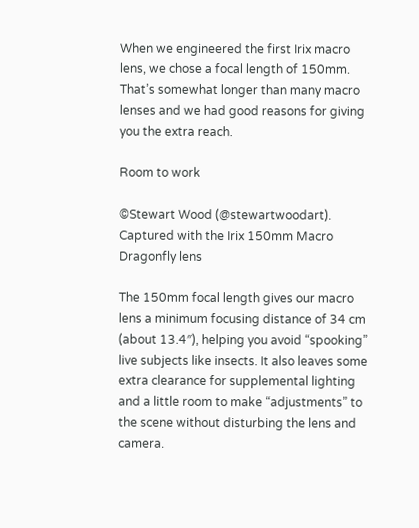When we engineered the first Irix macro lens, we chose a focal length of 150mm. That’s somewhat longer than many macro lenses and we had good reasons for giving you the extra reach.

Room to work

©Stewart Wood (@stewartwoodart). Captured with the Irix 150mm Macro Dragonfly lens

The 150mm focal length gives our macro lens a minimum focusing distance of 34 cm (about 13.4″), helping you avoid “spooking” live subjects like insects. It also leaves some extra clearance for supplemental lighting and a little room to make “adjustments” to the scene without disturbing the lens and camera.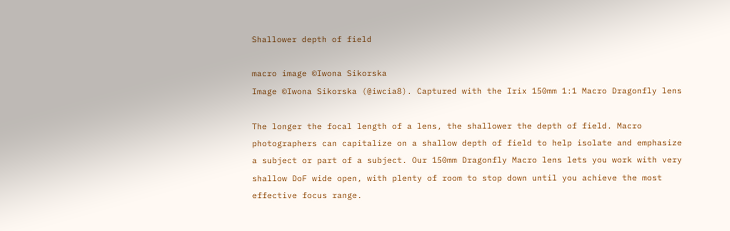Shallower depth of field

macro image ©Iwona Sikorska
Image ©Iwona Sikorska (@iwcia8). Captured with the Irix 150mm 1:1 Macro Dragonfly lens

The longer the focal length of a lens, the shallower the depth of field. Macro photographers can capitalize on a shallow depth of field to help isolate and emphasize a subject or part of a subject. Our 150mm Dragonfly Macro lens lets you work with very shallow DoF wide open, with plenty of room to stop down until you achieve the most effective focus range.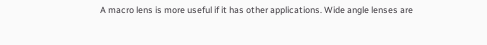A macro lens is more useful if it has other applications. Wide angle lenses are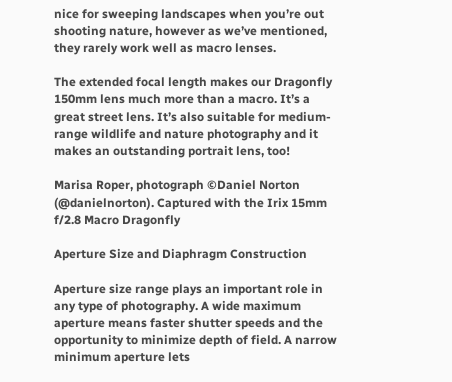nice for sweeping landscapes when you’re out shooting nature, however as we’ve mentioned, they rarely work well as macro lenses.

The extended focal length makes our Dragonfly 150mm lens much more than a macro. It’s a great street lens. It’s also suitable for medium-range wildlife and nature photography and it makes an outstanding portrait lens, too!

Marisa Roper, photograph ©Daniel Norton (@danielnorton). Captured with the Irix 15mm f/2.8 Macro Dragonfly

Aperture Size and Diaphragm Construction

Aperture size range plays an important role in any type of photography. A wide maximum aperture means faster shutter speeds and the opportunity to minimize depth of field. A narrow minimum aperture lets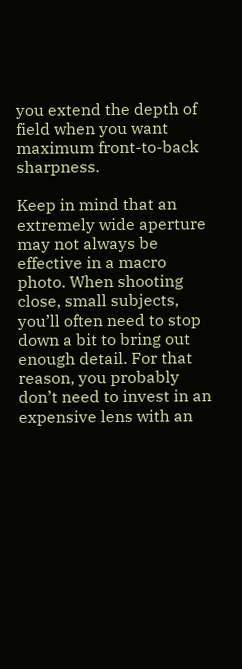you extend the depth of field when you want maximum front-to-back sharpness.

Keep in mind that an extremely wide aperture may not always be effective in a macro photo. When shooting close, small subjects, you’ll often need to stop down a bit to bring out enough detail. For that reason, you probably don’t need to invest in an expensive lens with an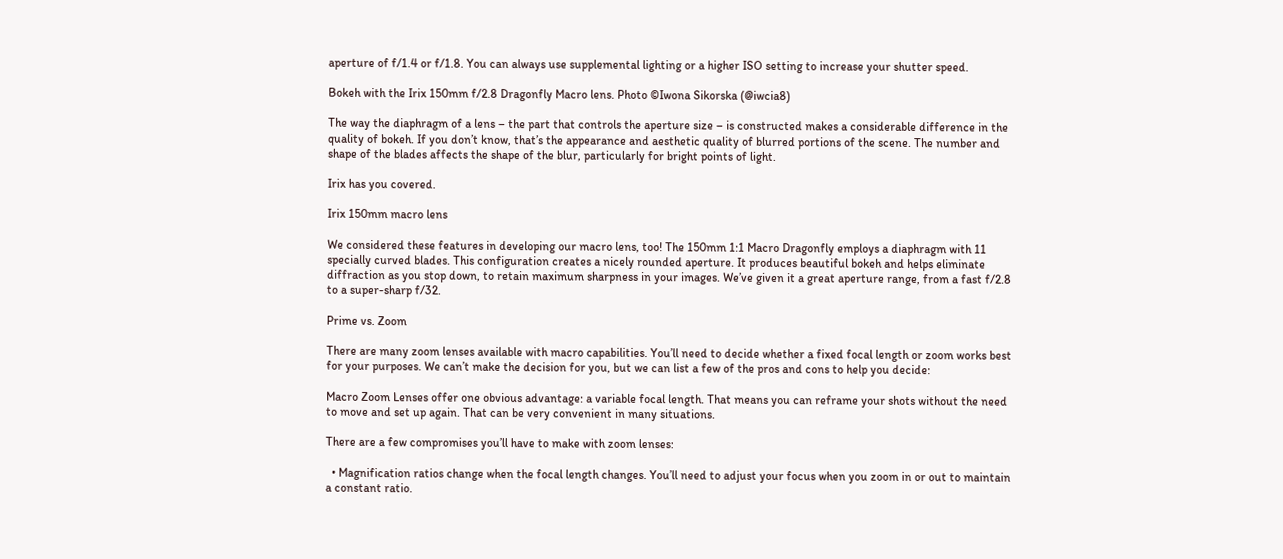aperture of f/1.4 or f/1.8. You can always use supplemental lighting or a higher ISO setting to increase your shutter speed.

Bokeh with the Irix 150mm f/2.8 Dragonfly Macro lens. Photo ©Iwona Sikorska (@iwcia8)

The way the diaphragm of a lens – the part that controls the aperture size – is constructed makes a considerable difference in the quality of bokeh. If you don’t know, that’s the appearance and aesthetic quality of blurred portions of the scene. The number and shape of the blades affects the shape of the blur, particularly for bright points of light.

Irix has you covered.

Irix 150mm macro lens

We considered these features in developing our macro lens, too! The 150mm 1:1 Macro Dragonfly employs a diaphragm with 11 specially curved blades. This configuration creates a nicely rounded aperture. It produces beautiful bokeh and helps eliminate diffraction as you stop down, to retain maximum sharpness in your images. We’ve given it a great aperture range, from a fast f/2.8 to a super-sharp f/32.

Prime vs. Zoom

There are many zoom lenses available with macro capabilities. You’ll need to decide whether a fixed focal length or zoom works best for your purposes. We can’t make the decision for you, but we can list a few of the pros and cons to help you decide:

Macro Zoom Lenses offer one obvious advantage: a variable focal length. That means you can reframe your shots without the need to move and set up again. That can be very convenient in many situations.

There are a few compromises you’ll have to make with zoom lenses:

  • Magnification ratios change when the focal length changes. You’ll need to adjust your focus when you zoom in or out to maintain a constant ratio.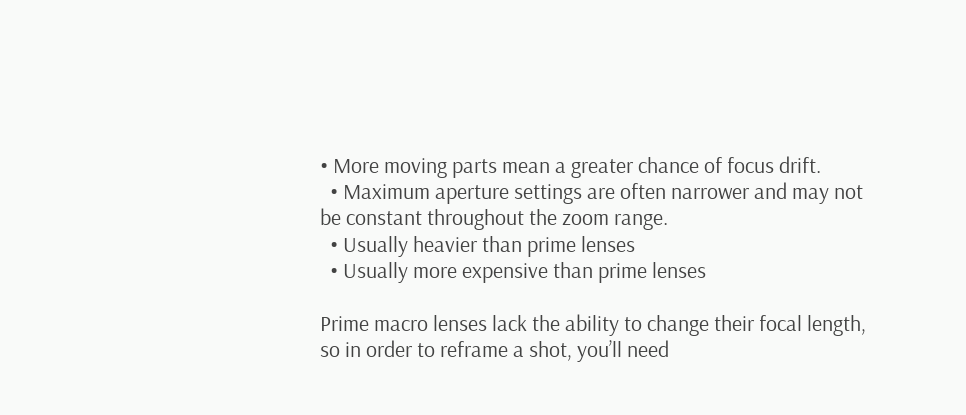• More moving parts mean a greater chance of focus drift.
  • Maximum aperture settings are often narrower and may not be constant throughout the zoom range.
  • Usually heavier than prime lenses
  • Usually more expensive than prime lenses

Prime macro lenses lack the ability to change their focal length, so in order to reframe a shot, you’ll need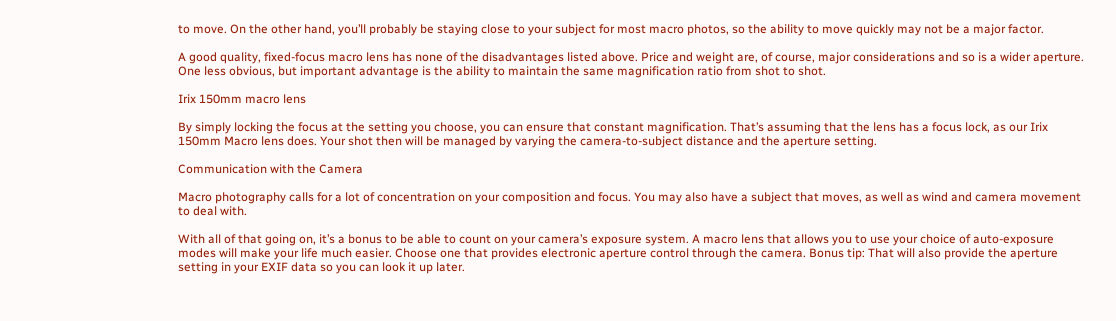to move. On the other hand, you’ll probably be staying close to your subject for most macro photos, so the ability to move quickly may not be a major factor.

A good quality, fixed-focus macro lens has none of the disadvantages listed above. Price and weight are, of course, major considerations and so is a wider aperture. One less obvious, but important advantage is the ability to maintain the same magnification ratio from shot to shot.

Irix 150mm macro lens

By simply locking the focus at the setting you choose, you can ensure that constant magnification. That’s assuming that the lens has a focus lock, as our Irix 150mm Macro lens does. Your shot then will be managed by varying the camera-to-subject distance and the aperture setting.

Communication with the Camera

Macro photography calls for a lot of concentration on your composition and focus. You may also have a subject that moves, as well as wind and camera movement to deal with.

With all of that going on, it’s a bonus to be able to count on your camera’s exposure system. A macro lens that allows you to use your choice of auto-exposure modes will make your life much easier. Choose one that provides electronic aperture control through the camera. Bonus tip: That will also provide the aperture setting in your EXIF data so you can look it up later.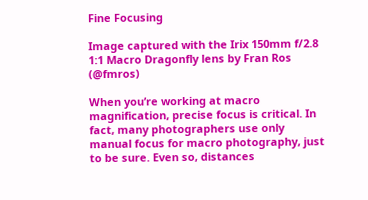Fine Focusing

Image captured with the Irix 150mm f/2.8 1:1 Macro Dragonfly lens by Fran Ros (@fmros)

When you’re working at macro magnification, precise focus is critical. In fact, many photographers use only manual focus for macro photography, just to be sure. Even so, distances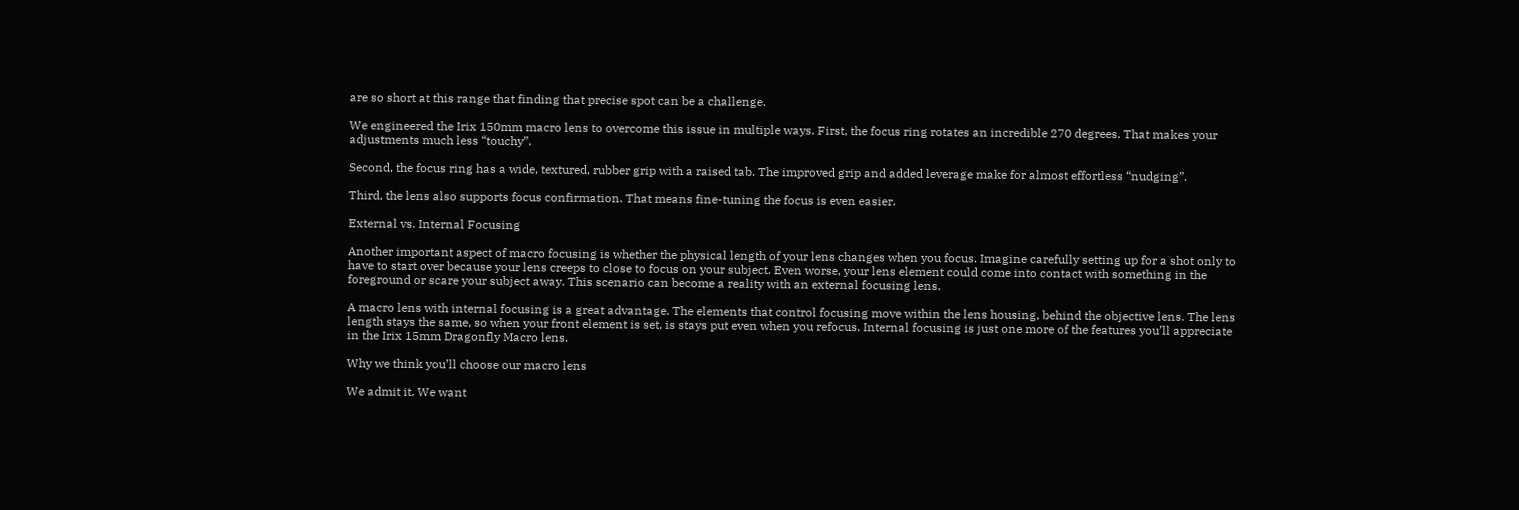are so short at this range that finding that precise spot can be a challenge.

We engineered the Irix 150mm macro lens to overcome this issue in multiple ways. First, the focus ring rotates an incredible 270 degrees. That makes your adjustments much less “touchy”.

Second, the focus ring has a wide, textured, rubber grip with a raised tab. The improved grip and added leverage make for almost effortless “nudging”.

Third, the lens also supports focus confirmation. That means fine-tuning the focus is even easier.

External vs. Internal Focusing

Another important aspect of macro focusing is whether the physical length of your lens changes when you focus. Imagine carefully setting up for a shot only to have to start over because your lens creeps to close to focus on your subject. Even worse, your lens element could come into contact with something in the foreground or scare your subject away. This scenario can become a reality with an external focusing lens.

A macro lens with internal focusing is a great advantage. The elements that control focusing move within the lens housing, behind the objective lens. The lens length stays the same, so when your front element is set, is stays put even when you refocus. Internal focusing is just one more of the features you’ll appreciate in the Irix 15mm Dragonfly Macro lens.

Why we think you’ll choose our macro lens

We admit it. We want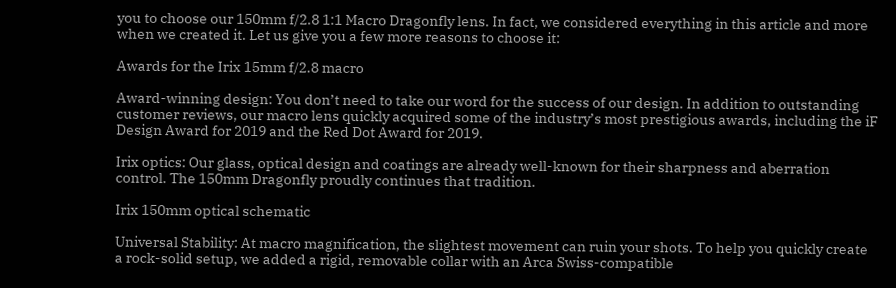you to choose our 150mm f/2.8 1:1 Macro Dragonfly lens. In fact, we considered everything in this article and more when we created it. Let us give you a few more reasons to choose it:

Awards for the Irix 15mm f/2.8 macro

Award-winning design: You don’t need to take our word for the success of our design. In addition to outstanding customer reviews, our macro lens quickly acquired some of the industry’s most prestigious awards, including the iF Design Award for 2019 and the Red Dot Award for 2019.

Irix optics: Our glass, optical design and coatings are already well-known for their sharpness and aberration control. The 150mm Dragonfly proudly continues that tradition.

Irix 150mm optical schematic

Universal Stability: At macro magnification, the slightest movement can ruin your shots. To help you quickly create a rock-solid setup, we added a rigid, removable collar with an Arca Swiss-compatible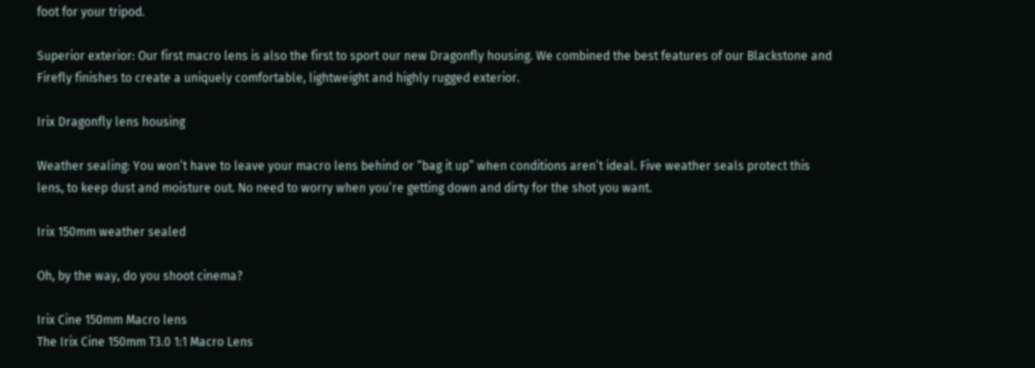foot for your tripod.

Superior exterior: Our first macro lens is also the first to sport our new Dragonfly housing. We combined the best features of our Blackstone and Firefly finishes to create a uniquely comfortable, lightweight and highly rugged exterior.

Irix Dragonfly lens housing

Weather sealing: You won’t have to leave your macro lens behind or “bag it up” when conditions aren’t ideal. Five weather seals protect this lens, to keep dust and moisture out. No need to worry when you’re getting down and dirty for the shot you want.

Irix 150mm weather sealed

Oh, by the way, do you shoot cinema?

Irix Cine 150mm Macro lens
The Irix Cine 150mm T3.0 1:1 Macro Lens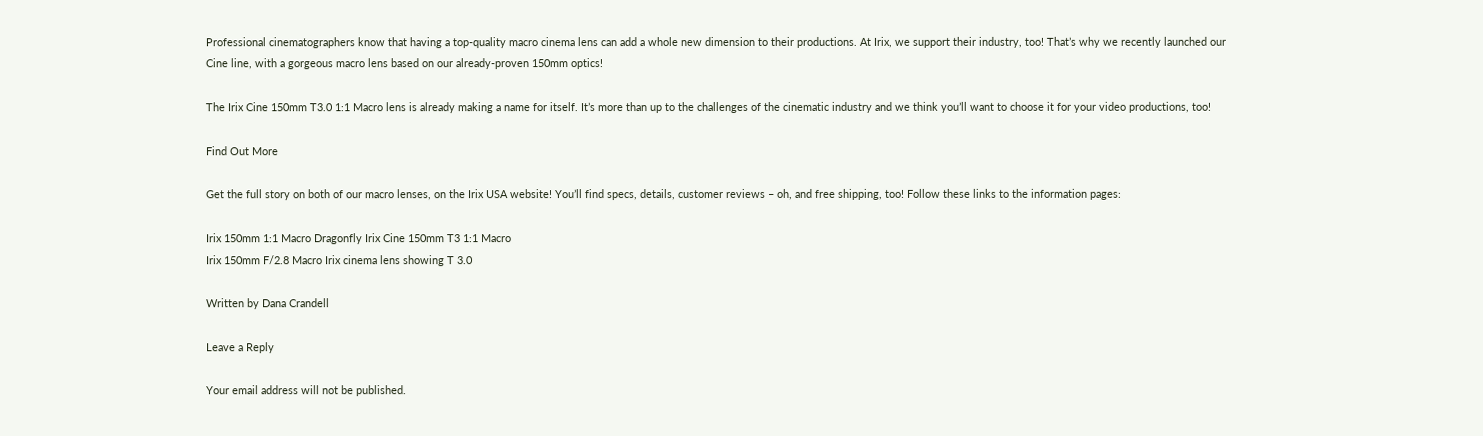Professional cinematographers know that having a top-quality macro cinema lens can add a whole new dimension to their productions. At Irix, we support their industry, too! That’s why we recently launched our Cine line, with a gorgeous macro lens based on our already-proven 150mm optics!

The Irix Cine 150mm T3.0 1:1 Macro lens is already making a name for itself. It’s more than up to the challenges of the cinematic industry and we think you’ll want to choose it for your video productions, too!

Find Out More

Get the full story on both of our macro lenses, on the Irix USA website! You’ll find specs, details, customer reviews – oh, and free shipping, too! Follow these links to the information pages:

Irix 150mm 1:1 Macro Dragonfly Irix Cine 150mm T3 1:1 Macro
Irix 150mm F/2.8 Macro Irix cinema lens showing T 3.0

Written by Dana Crandell

Leave a Reply

Your email address will not be published.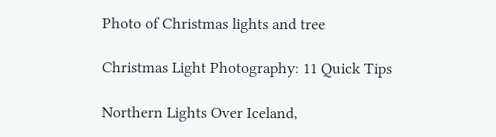Photo of Christmas lights and tree

Christmas Light Photography: 11 Quick Tips

Northern Lights Over Iceland,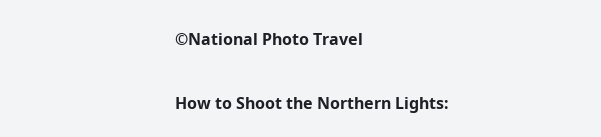©National Photo Travel

How to Shoot the Northern Lights: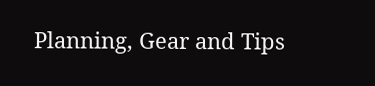Planning, Gear and Tips